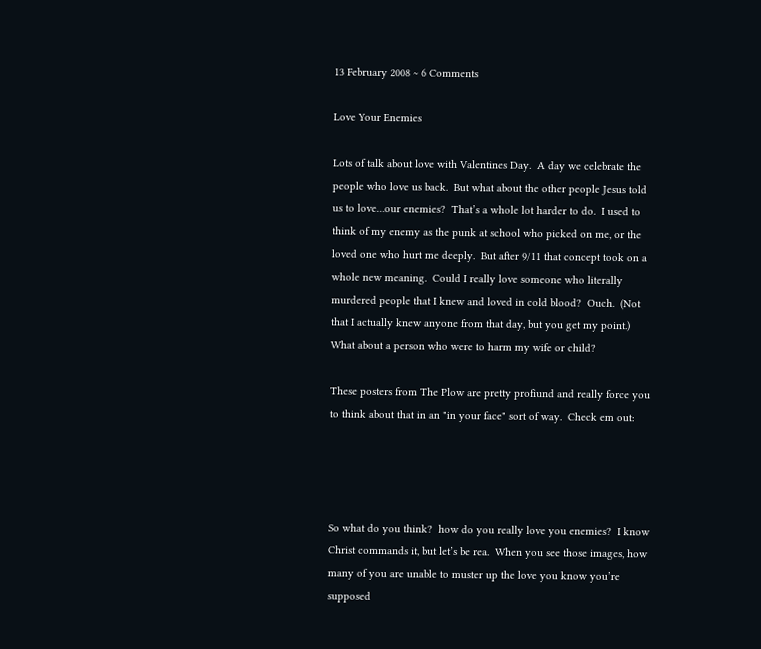13 February 2008 ~ 6 Comments

Love Your Enemies

Lots of talk about love with Valentines Day.  A day we celebrate the people who love us back.  But what about the other people Jesus told us to love…our enemies?  That’s a whole lot harder to do.  I used to think of my enemy as the punk at school who picked on me, or the loved one who hurt me deeply.  But after 9/11 that concept took on a whole new meaning.  Could I really love someone who literally murdered people that I knew and loved in cold blood?  Ouch.  (Not that I actually knew anyone from that day, but you get my point.)  What about a person who were to harm my wife or child?

These posters from The Plow are pretty profiund and really force you to think about that in an "in your face" sort of way.  Check em out:




So what do you think?  how do you really love you enemies?  I know Christ commands it, but let’s be rea.  When you see those images, how many of you are unable to muster up the love you know you’re supposed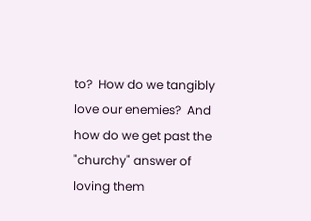to?  How do we tangibly love our enemies?  And how do we get past the "churchy" answer of loving them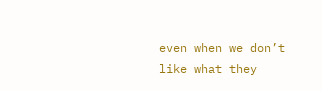even when we don’t like what they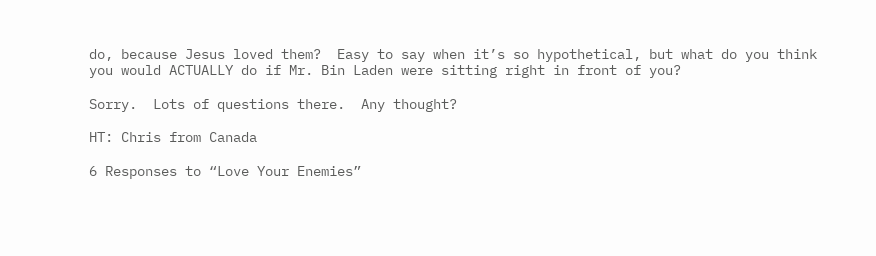do, because Jesus loved them?  Easy to say when it’s so hypothetical, but what do you think you would ACTUALLY do if Mr. Bin Laden were sitting right in front of you?

Sorry.  Lots of questions there.  Any thought?

HT: Chris from Canada

6 Responses to “Love Your Enemies”